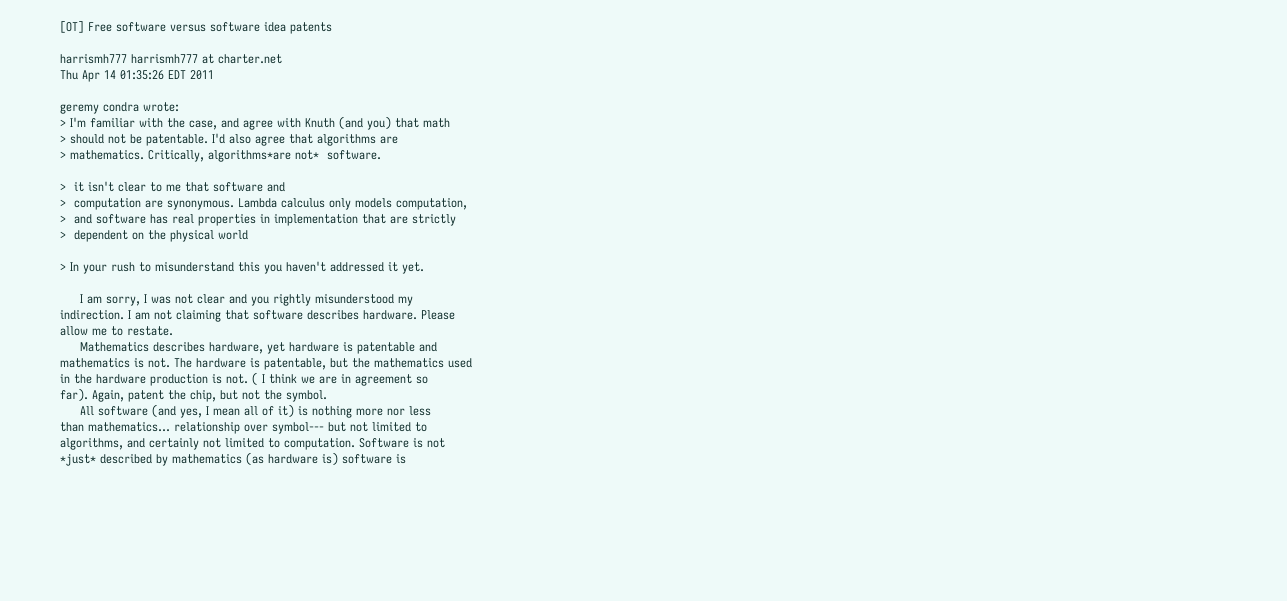[OT] Free software versus software idea patents

harrismh777 harrismh777 at charter.net
Thu Apr 14 01:35:26 EDT 2011

geremy condra wrote:
> I'm familiar with the case, and agree with Knuth (and you) that math
> should not be patentable. I'd also agree that algorithms are
> mathematics. Critically, algorithms*are not*  software.

>  it isn't clear to me that software and
>  computation are synonymous. Lambda calculus only models computation,
>  and software has real properties in implementation that are strictly
>  dependent on the physical world

> In your rush to misunderstand this you haven't addressed it yet.

     I am sorry, I was not clear and you rightly misunderstood my
indirection. I am not claiming that software describes hardware. Please
allow me to restate.
     Mathematics describes hardware, yet hardware is patentable and
mathematics is not. The hardware is patentable, but the mathematics used
in the hardware production is not. ( I think we are in agreement so
far). Again, patent the chip, but not the symbol.
     All software (and yes, I mean all of it) is nothing more nor less
than mathematics... relationship over symbol--- but not limited to
algorithms, and certainly not limited to computation. Software is not
*just* described by mathematics (as hardware is) software is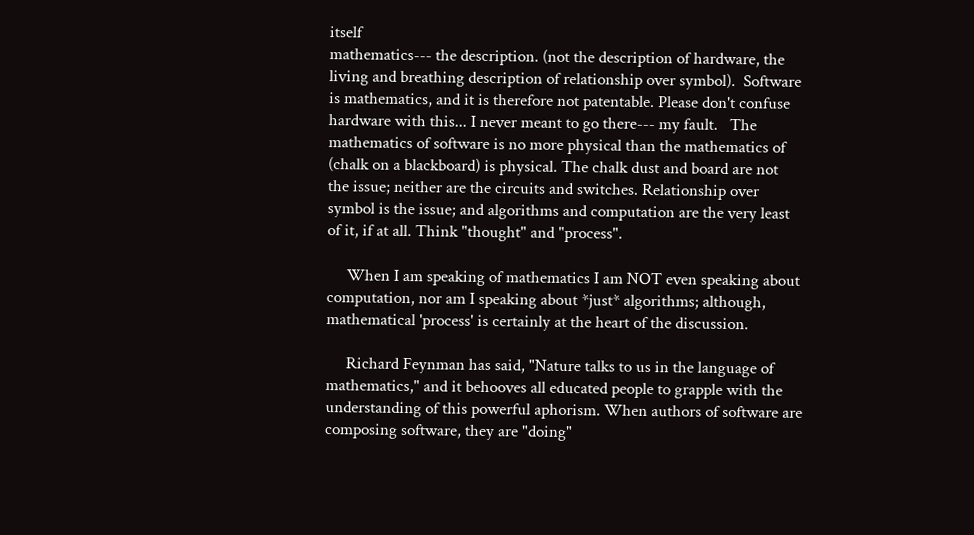itself
mathematics--- the description. (not the description of hardware, the
living and breathing description of relationship over symbol).  Software
is mathematics, and it is therefore not patentable. Please don't confuse
hardware with this... I never meant to go there--- my fault.   The
mathematics of software is no more physical than the mathematics of
(chalk on a blackboard) is physical. The chalk dust and board are not
the issue; neither are the circuits and switches. Relationship over
symbol is the issue; and algorithms and computation are the very least
of it, if at all. Think "thought" and "process".

     When I am speaking of mathematics I am NOT even speaking about
computation, nor am I speaking about *just* algorithms; although,
mathematical 'process' is certainly at the heart of the discussion.

     Richard Feynman has said, "Nature talks to us in the language of
mathematics," and it behooves all educated people to grapple with the
understanding of this powerful aphorism. When authors of software are
composing software, they are "doing"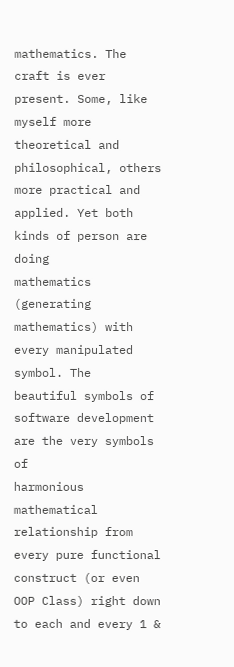mathematics. The craft is ever
present. Some, like myself more theoretical and philosophical, others
more practical and applied. Yet both kinds of person are doing
mathematics (generating mathematics) with every manipulated symbol. The
beautiful symbols of software development are the very symbols of
harmonious mathematical relationship from every pure functional
construct (or even OOP Class) right down to each and every 1 &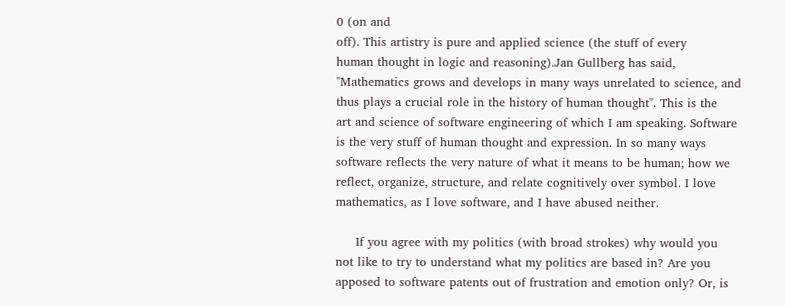0 (on and
off). This artistry is pure and applied science (the stuff of every
human thought in logic and reasoning).Jan Gullberg has said,
"Mathematics grows and develops in many ways unrelated to science, and
thus plays a crucial role in the history of human thought". This is the
art and science of software engineering of which I am speaking. Software
is the very stuff of human thought and expression. In so many ways
software reflects the very nature of what it means to be human; how we
reflect, organize, structure, and relate cognitively over symbol. I love
mathematics, as I love software, and I have abused neither.

     If you agree with my politics (with broad strokes) why would you
not like to try to understand what my politics are based in? Are you
apposed to software patents out of frustration and emotion only? Or, is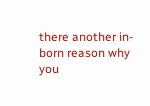there another in-born reason why you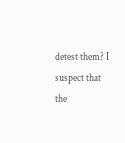detest them? I suspect that the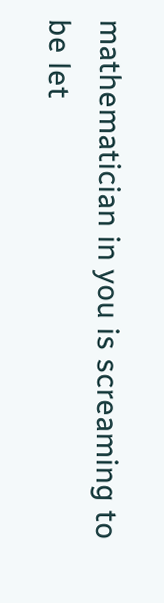mathematician in you is screaming to be let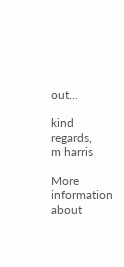out...

kind regards,
m harris

More information about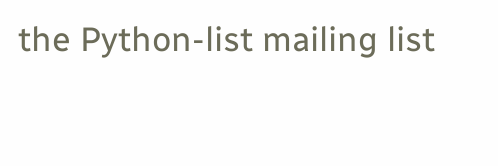the Python-list mailing list